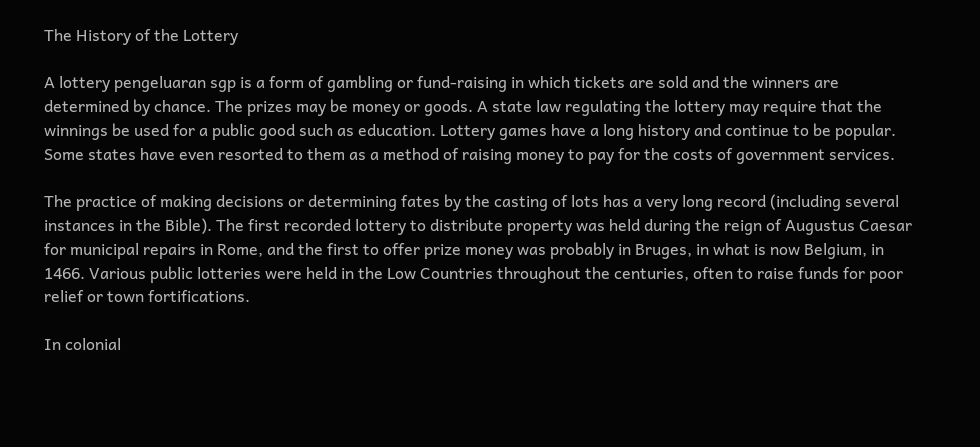The History of the Lottery

A lottery pengeluaran sgp is a form of gambling or fund-raising in which tickets are sold and the winners are determined by chance. The prizes may be money or goods. A state law regulating the lottery may require that the winnings be used for a public good such as education. Lottery games have a long history and continue to be popular. Some states have even resorted to them as a method of raising money to pay for the costs of government services.

The practice of making decisions or determining fates by the casting of lots has a very long record (including several instances in the Bible). The first recorded lottery to distribute property was held during the reign of Augustus Caesar for municipal repairs in Rome, and the first to offer prize money was probably in Bruges, in what is now Belgium, in 1466. Various public lotteries were held in the Low Countries throughout the centuries, often to raise funds for poor relief or town fortifications.

In colonial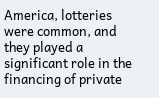America, lotteries were common, and they played a significant role in the financing of private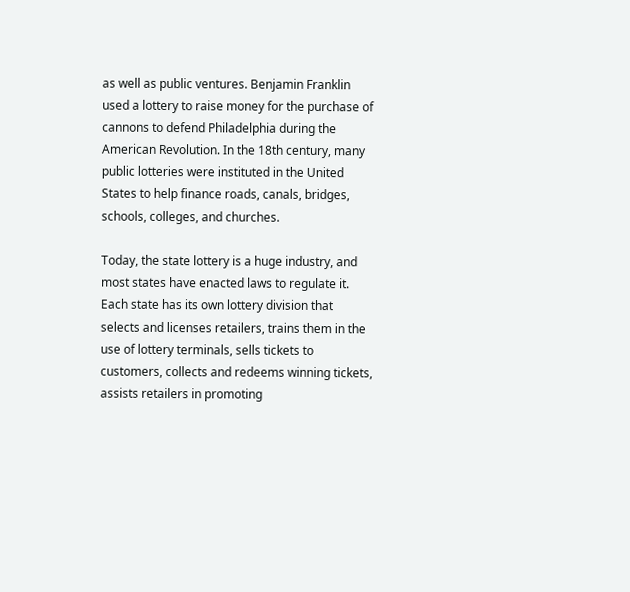as well as public ventures. Benjamin Franklin used a lottery to raise money for the purchase of cannons to defend Philadelphia during the American Revolution. In the 18th century, many public lotteries were instituted in the United States to help finance roads, canals, bridges, schools, colleges, and churches.

Today, the state lottery is a huge industry, and most states have enacted laws to regulate it. Each state has its own lottery division that selects and licenses retailers, trains them in the use of lottery terminals, sells tickets to customers, collects and redeems winning tickets, assists retailers in promoting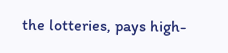the lotteries, pays high-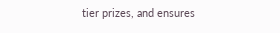tier prizes, and ensures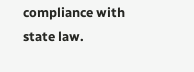compliance with state law.